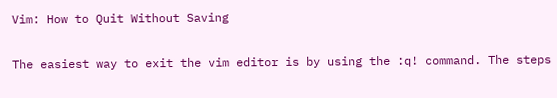Vim: How to Quit Without Saving

The easiest way to exit the vim editor is by using the :q! command. The steps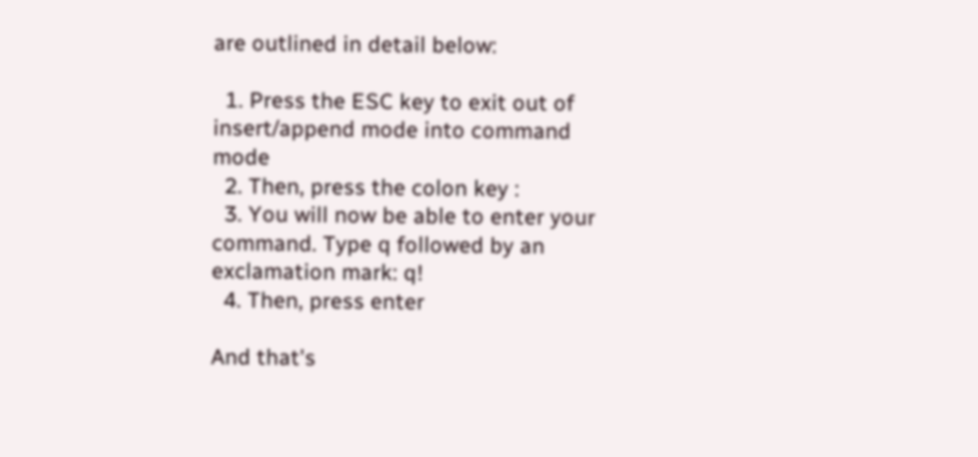are outlined in detail below:

  1. Press the ESC key to exit out of insert/append mode into command mode
  2. Then, press the colon key :
  3. You will now be able to enter your command. Type q followed by an exclamation mark: q!
  4. Then, press enter

And that's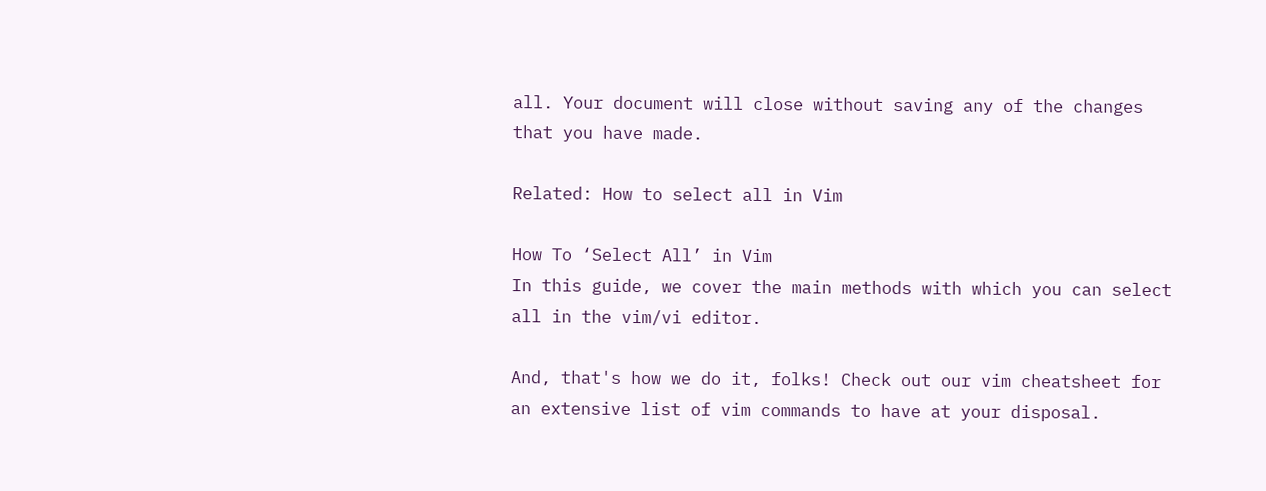all. Your document will close without saving any of the changes that you have made.

Related: How to select all in Vim

How To ‘Select All’ in Vim
In this guide, we cover the main methods with which you can select all in the vim/vi editor.

And, that's how we do it, folks! Check out our vim cheatsheet for an extensive list of vim commands to have at your disposal.